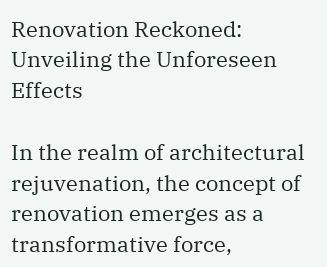Renovation Reckoned: Unveiling the Unforeseen Effects

In the realm of architectural rejuvenation, the concept of renovation emerges as a transformative force,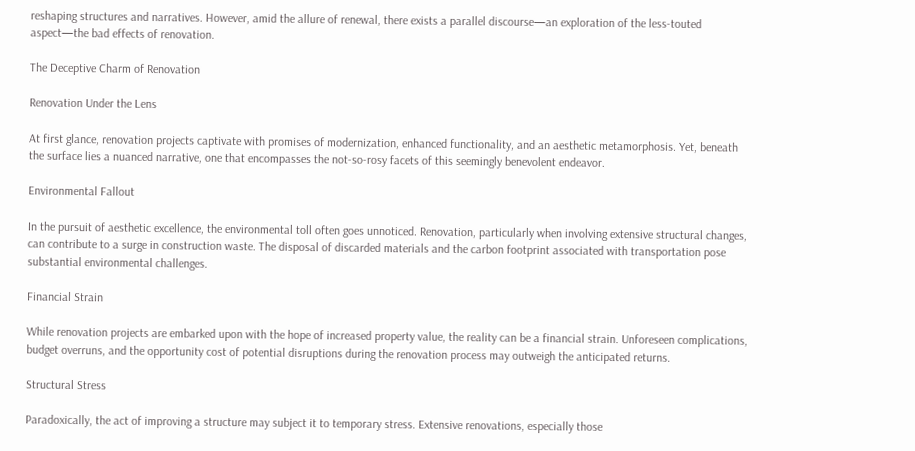reshaping structures and narratives. However, amid the allure of renewal, there exists a parallel discourse—an exploration of the less-touted aspect—the bad effects of renovation.

The Deceptive Charm of Renovation

Renovation Under the Lens

At first glance, renovation projects captivate with promises of modernization, enhanced functionality, and an aesthetic metamorphosis. Yet, beneath the surface lies a nuanced narrative, one that encompasses the not-so-rosy facets of this seemingly benevolent endeavor.

Environmental Fallout

In the pursuit of aesthetic excellence, the environmental toll often goes unnoticed. Renovation, particularly when involving extensive structural changes, can contribute to a surge in construction waste. The disposal of discarded materials and the carbon footprint associated with transportation pose substantial environmental challenges.

Financial Strain

While renovation projects are embarked upon with the hope of increased property value, the reality can be a financial strain. Unforeseen complications, budget overruns, and the opportunity cost of potential disruptions during the renovation process may outweigh the anticipated returns.

Structural Stress

Paradoxically, the act of improving a structure may subject it to temporary stress. Extensive renovations, especially those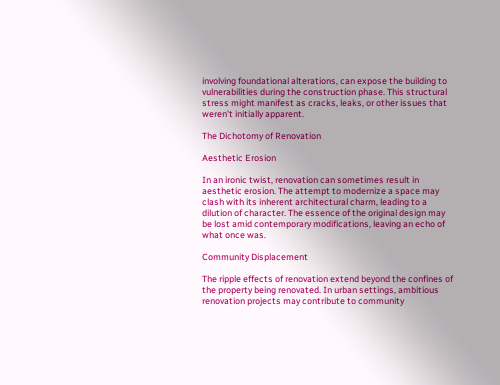involving foundational alterations, can expose the building to vulnerabilities during the construction phase. This structural stress might manifest as cracks, leaks, or other issues that weren’t initially apparent.

The Dichotomy of Renovation

Aesthetic Erosion

In an ironic twist, renovation can sometimes result in aesthetic erosion. The attempt to modernize a space may clash with its inherent architectural charm, leading to a dilution of character. The essence of the original design may be lost amid contemporary modifications, leaving an echo of what once was.

Community Displacement

The ripple effects of renovation extend beyond the confines of the property being renovated. In urban settings, ambitious renovation projects may contribute to community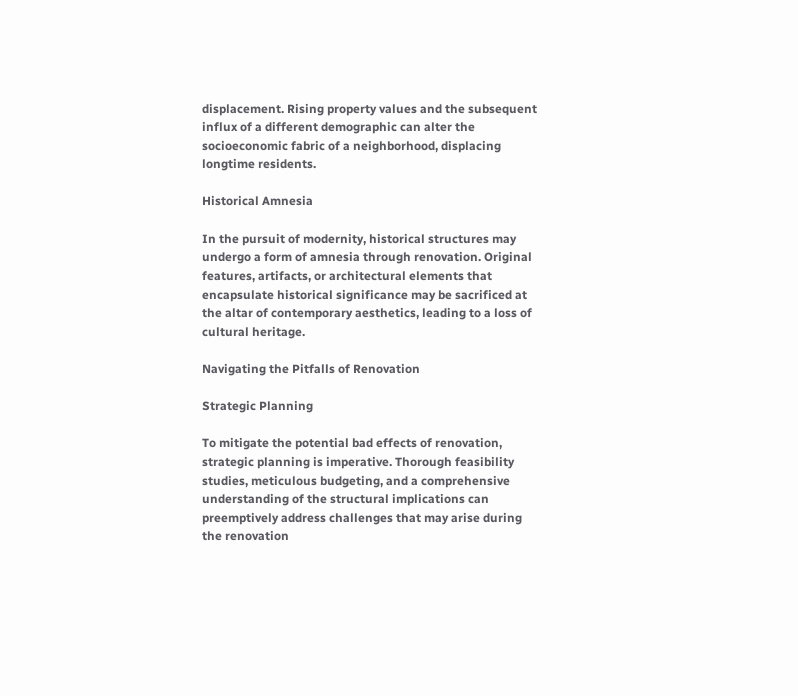displacement. Rising property values and the subsequent influx of a different demographic can alter the socioeconomic fabric of a neighborhood, displacing longtime residents.

Historical Amnesia

In the pursuit of modernity, historical structures may undergo a form of amnesia through renovation. Original features, artifacts, or architectural elements that encapsulate historical significance may be sacrificed at the altar of contemporary aesthetics, leading to a loss of cultural heritage.

Navigating the Pitfalls of Renovation

Strategic Planning

To mitigate the potential bad effects of renovation, strategic planning is imperative. Thorough feasibility studies, meticulous budgeting, and a comprehensive understanding of the structural implications can preemptively address challenges that may arise during the renovation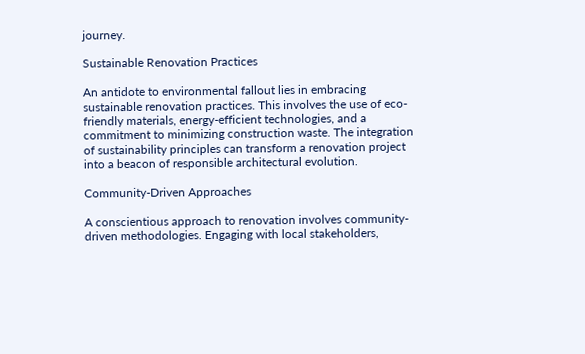journey.

Sustainable Renovation Practices

An antidote to environmental fallout lies in embracing sustainable renovation practices. This involves the use of eco-friendly materials, energy-efficient technologies, and a commitment to minimizing construction waste. The integration of sustainability principles can transform a renovation project into a beacon of responsible architectural evolution.

Community-Driven Approaches

A conscientious approach to renovation involves community-driven methodologies. Engaging with local stakeholders,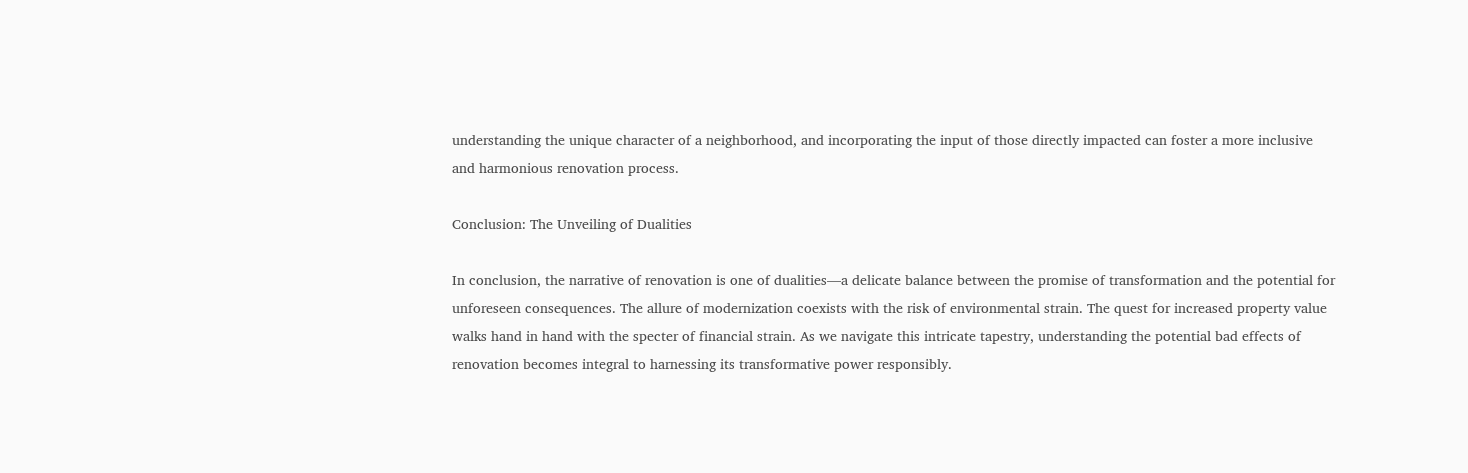understanding the unique character of a neighborhood, and incorporating the input of those directly impacted can foster a more inclusive and harmonious renovation process.

Conclusion: The Unveiling of Dualities

In conclusion, the narrative of renovation is one of dualities—a delicate balance between the promise of transformation and the potential for unforeseen consequences. The allure of modernization coexists with the risk of environmental strain. The quest for increased property value walks hand in hand with the specter of financial strain. As we navigate this intricate tapestry, understanding the potential bad effects of renovation becomes integral to harnessing its transformative power responsibly.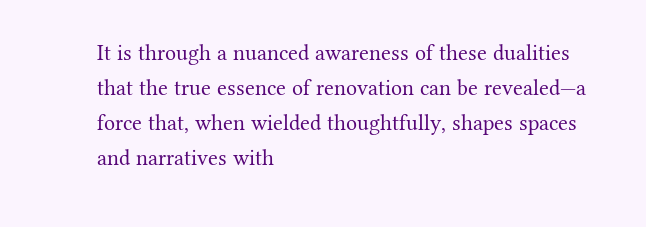It is through a nuanced awareness of these dualities that the true essence of renovation can be revealed—a force that, when wielded thoughtfully, shapes spaces and narratives with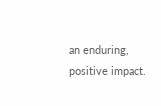an enduring, positive impact.